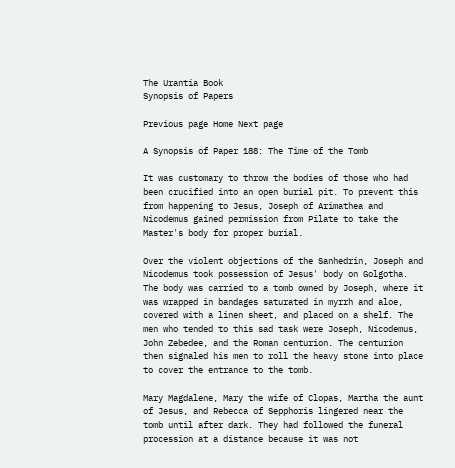The Urantia Book
Synopsis of Papers

Previous page Home Next page

A Synopsis of Paper 188: The Time of the Tomb

It was customary to throw the bodies of those who had been crucified into an open burial pit. To prevent this from happening to Jesus, Joseph of Arimathea and Nicodemus gained permission from Pilate to take the Master's body for proper burial.

Over the violent objections of the Sanhedrin, Joseph and Nicodemus took possession of Jesus' body on Golgotha. The body was carried to a tomb owned by Joseph, where it was wrapped in bandages saturated in myrrh and aloe, covered with a linen sheet, and placed on a shelf. The men who tended to this sad task were Joseph, Nicodemus, John Zebedee, and the Roman centurion. The centurion then signaled his men to roll the heavy stone into place to cover the entrance to the tomb.

Mary Magdalene, Mary the wife of Clopas, Martha the aunt of Jesus, and Rebecca of Sepphoris lingered near the tomb until after dark. They had followed the funeral procession at a distance because it was not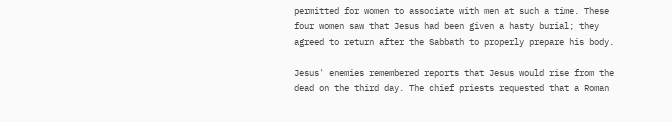permitted for women to associate with men at such a time. These four women saw that Jesus had been given a hasty burial; they agreed to return after the Sabbath to properly prepare his body.

Jesus' enemies remembered reports that Jesus would rise from the dead on the third day. The chief priests requested that a Roman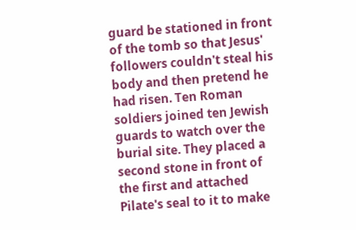guard be stationed in front of the tomb so that Jesus' followers couldn't steal his body and then pretend he had risen. Ten Roman soldiers joined ten Jewish guards to watch over the burial site. They placed a second stone in front of the first and attached Pilate's seal to it to make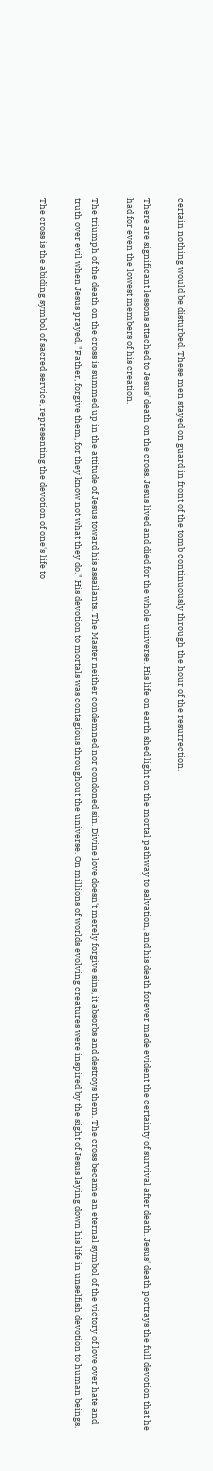certain nothing would be disturbed. These men stayed on guard in front of the tomb continuously through the hour of the resurrection.

There are significant lessons attached to Jesus' death on the cross. Jesus lived and died for the whole universe. His life on earth shed light on the mortal pathway to salvation, and his death forever made evident the certainty of survival after death. Jesus' death portrays the full devotion that he had for even the lowest members of his creation.

The triumph of the death on the cross is summed up in the attitude of Jesus toward his assailants. The Master neither condemned nor condoned sin. Divine love doesn't merely forgive sins, it absorbs and destroys them. The cross became an eternal symbol of the victory of love over hate and truth over evil when Jesus prayed, "Father, forgive them, for they know not what they do." His devotion to mortals was contagious throughout the universe. On millions of worlds evolving creatures were inspired by the sight of Jesus laying down his life in unselfish devotion to human beings.

The cross is the abiding symbol of sacred service, representing the devotion of one's life to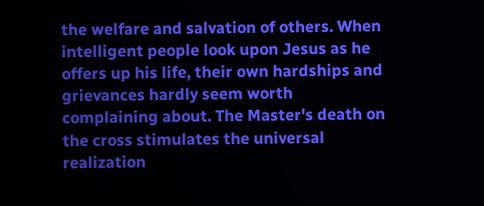the welfare and salvation of others. When intelligent people look upon Jesus as he offers up his life, their own hardships and grievances hardly seem worth complaining about. The Master's death on the cross stimulates the universal realization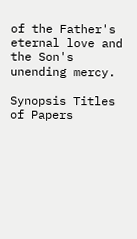of the Father's eternal love and the Son's unending mercy.

Synopsis Titles of Papers